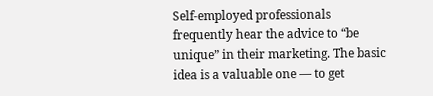Self-employed professionals frequently hear the advice to “be unique” in their marketing. The basic idea is a valuable one — to get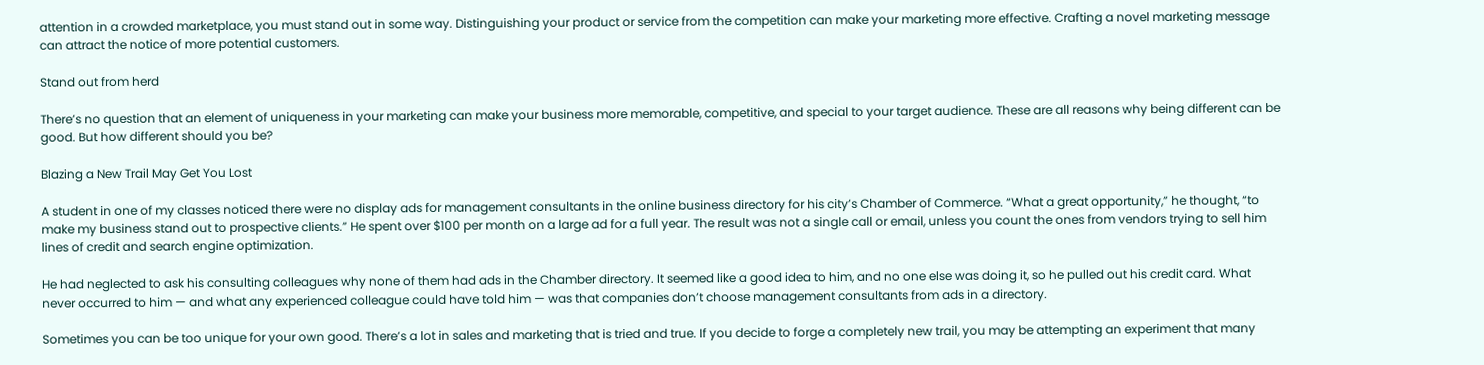attention in a crowded marketplace, you must stand out in some way. Distinguishing your product or service from the competition can make your marketing more effective. Crafting a novel marketing message can attract the notice of more potential customers.

Stand out from herd

There’s no question that an element of uniqueness in your marketing can make your business more memorable, competitive, and special to your target audience. These are all reasons why being different can be good. But how different should you be?

Blazing a New Trail May Get You Lost

A student in one of my classes noticed there were no display ads for management consultants in the online business directory for his city’s Chamber of Commerce. “What a great opportunity,” he thought, “to make my business stand out to prospective clients.” He spent over $100 per month on a large ad for a full year. The result was not a single call or email, unless you count the ones from vendors trying to sell him lines of credit and search engine optimization.

He had neglected to ask his consulting colleagues why none of them had ads in the Chamber directory. It seemed like a good idea to him, and no one else was doing it, so he pulled out his credit card. What never occurred to him — and what any experienced colleague could have told him — was that companies don’t choose management consultants from ads in a directory.

Sometimes you can be too unique for your own good. There’s a lot in sales and marketing that is tried and true. If you decide to forge a completely new trail, you may be attempting an experiment that many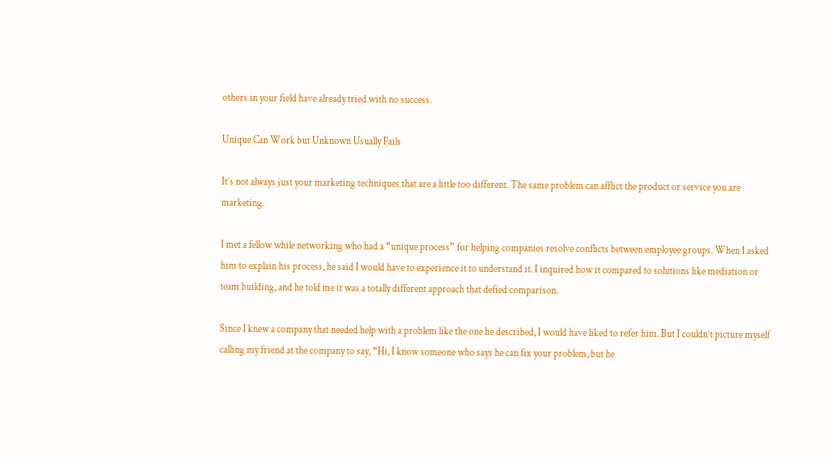others in your field have already tried with no success.

Unique Can Work but Unknown Usually Fails

It’s not always just your marketing techniques that are a little too different. The same problem can afflict the product or service you are marketing.

I met a fellow while networking who had a “unique process” for helping companies resolve conflicts between employee groups. When I asked him to explain his process, he said I would have to experience it to understand it. I inquired how it compared to solutions like mediation or team building, and he told me it was a totally different approach that defied comparison.

Since I knew a company that needed help with a problem like the one he described, I would have liked to refer him. But I couldn’t picture myself calling my friend at the company to say, “Hi, I know someone who says he can fix your problem, but he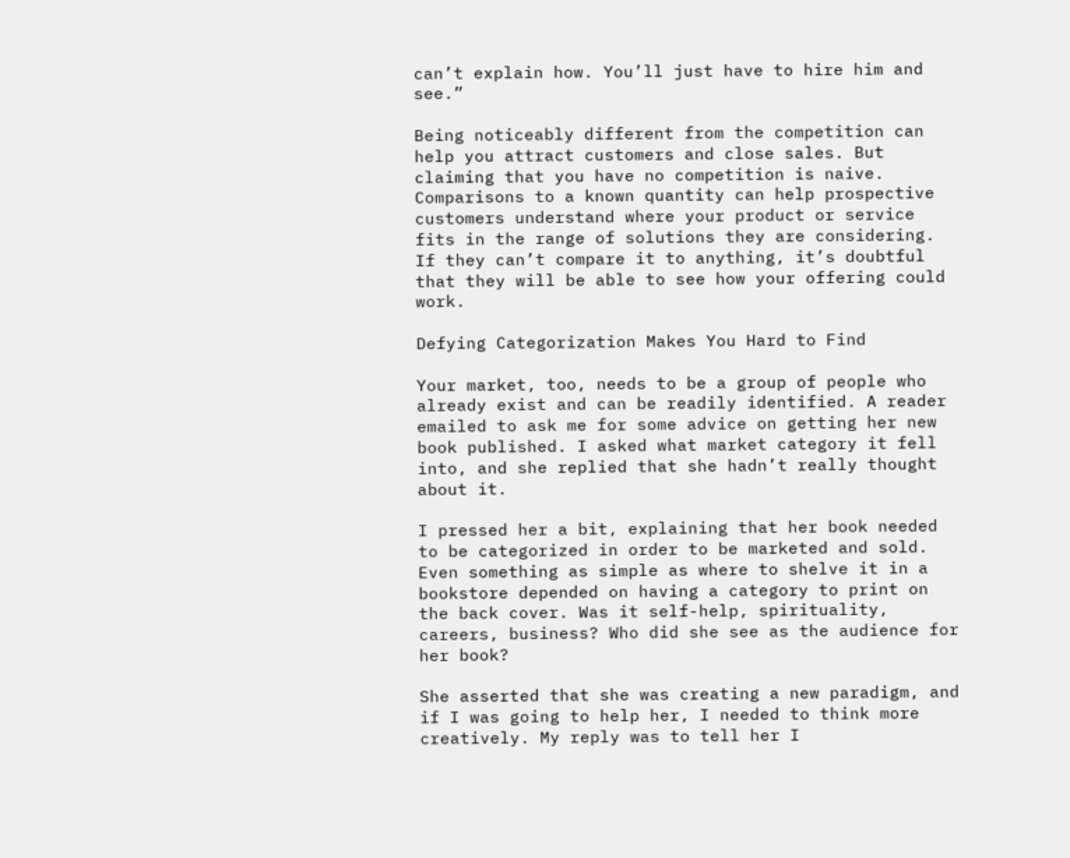can’t explain how. You’ll just have to hire him and see.”

Being noticeably different from the competition can help you attract customers and close sales. But claiming that you have no competition is naive. Comparisons to a known quantity can help prospective customers understand where your product or service fits in the range of solutions they are considering. If they can’t compare it to anything, it’s doubtful that they will be able to see how your offering could work.

Defying Categorization Makes You Hard to Find

Your market, too, needs to be a group of people who already exist and can be readily identified. A reader emailed to ask me for some advice on getting her new book published. I asked what market category it fell into, and she replied that she hadn’t really thought about it.

I pressed her a bit, explaining that her book needed to be categorized in order to be marketed and sold. Even something as simple as where to shelve it in a bookstore depended on having a category to print on the back cover. Was it self-help, spirituality, careers, business? Who did she see as the audience for her book?

She asserted that she was creating a new paradigm, and if I was going to help her, I needed to think more creatively. My reply was to tell her I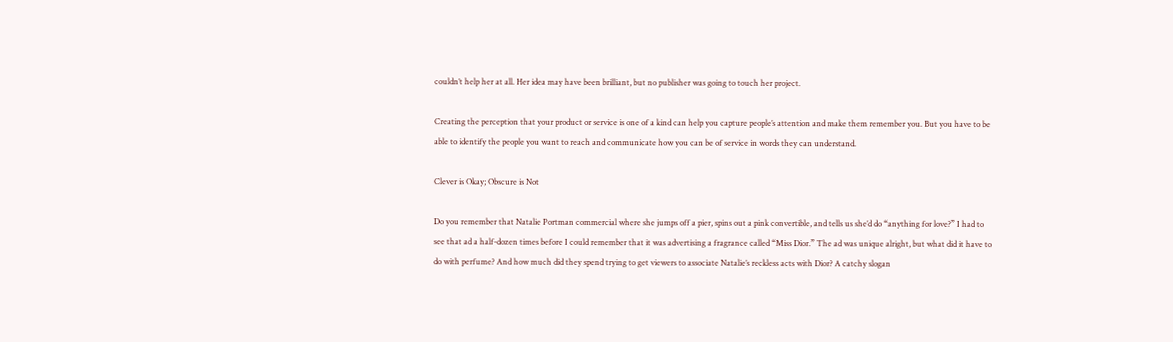couldn’t help her at all. Her idea may have been brilliant, but no publisher was going to touch her project.

Creating the perception that your product or service is one of a kind can help you capture people’s attention and make them remember you. But you have to be able to identify the people you want to reach and communicate how you can be of service in words they can understand.

Clever is Okay; Obscure is Not

Do you remember that Natalie Portman commercial where she jumps off a pier, spins out a pink convertible, and tells us she’d do “anything for love?” I had to see that ad a half-dozen times before I could remember that it was advertising a fragrance called “Miss Dior.” The ad was unique alright, but what did it have to do with perfume? And how much did they spend trying to get viewers to associate Natalie’s reckless acts with Dior? A catchy slogan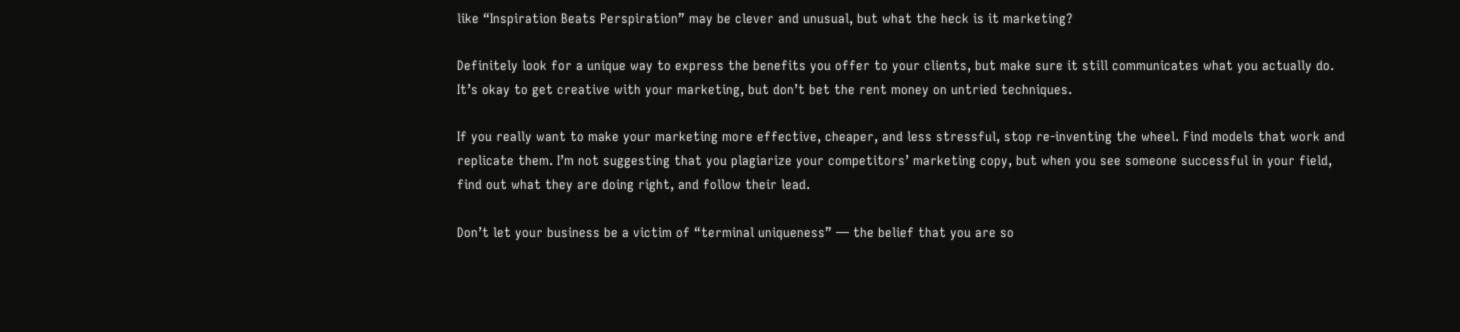like “Inspiration Beats Perspiration” may be clever and unusual, but what the heck is it marketing?

Definitely look for a unique way to express the benefits you offer to your clients, but make sure it still communicates what you actually do. It’s okay to get creative with your marketing, but don’t bet the rent money on untried techniques.

If you really want to make your marketing more effective, cheaper, and less stressful, stop re-inventing the wheel. Find models that work and replicate them. I’m not suggesting that you plagiarize your competitors’ marketing copy, but when you see someone successful in your field, find out what they are doing right, and follow their lead.

Don’t let your business be a victim of “terminal uniqueness” — the belief that you are so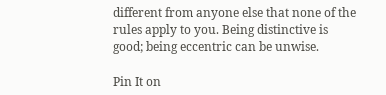different from anyone else that none of the rules apply to you. Being distinctive is good; being eccentric can be unwise.

Pin It on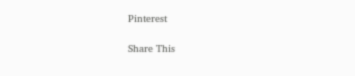Pinterest

Share This